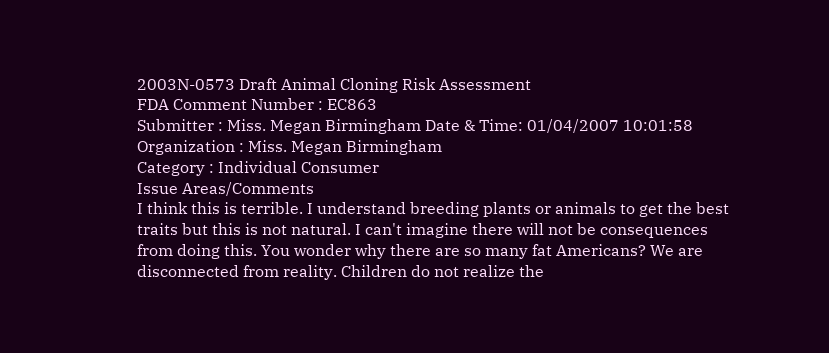2003N-0573 Draft Animal Cloning Risk Assessment
FDA Comment Number : EC863
Submitter : Miss. Megan Birmingham Date & Time: 01/04/2007 10:01:58
Organization : Miss. Megan Birmingham
Category : Individual Consumer
Issue Areas/Comments
I think this is terrible. I understand breeding plants or animals to get the best traits but this is not natural. I can't imagine there will not be consequences from doing this. You wonder why there are so many fat Americans? We are disconnected from reality. Children do not realize the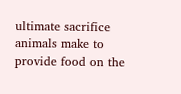ultimate sacrifice animals make to provide food on the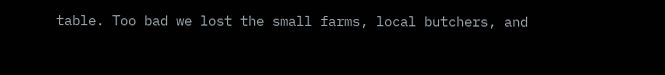table. Too bad we lost the small farms, local butchers, and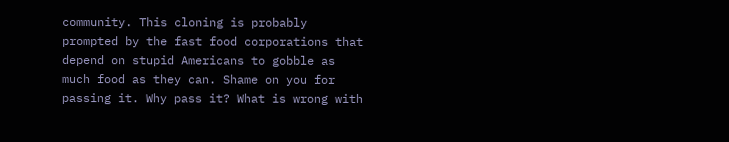community. This cloning is probably prompted by the fast food corporations that depend on stupid Americans to gobble as much food as they can. Shame on you for passing it. Why pass it? What is wrong with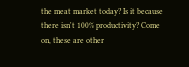the meat market today? Is it because there isn't 100% productivity? Come on, these are other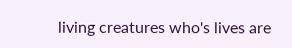living creatures who's lives are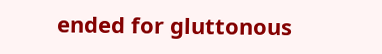ended for gluttonous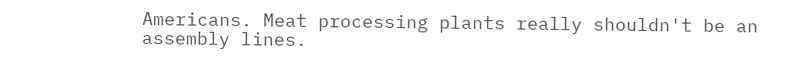Americans. Meat processing plants really shouldn't be an assembly lines.